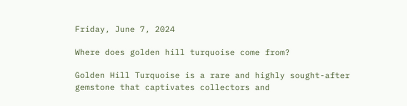Friday, June 7, 2024

Where does golden hill turquoise come from?

Golden Hill Turquoise is a rare and highly sought-after gemstone that captivates collectors and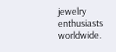jewelry enthusiasts worldwide.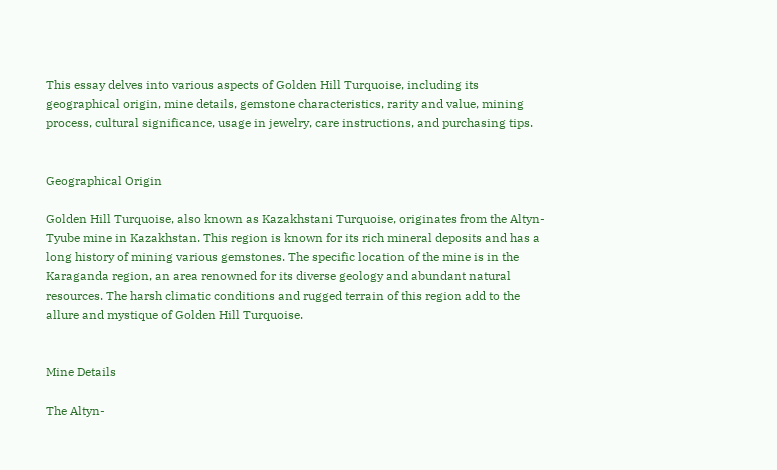This essay delves into various aspects of Golden Hill Turquoise, including its geographical origin, mine details, gemstone characteristics, rarity and value, mining process, cultural significance, usage in jewelry, care instructions, and purchasing tips.


Geographical Origin

Golden Hill Turquoise, also known as Kazakhstani Turquoise, originates from the Altyn-Tyube mine in Kazakhstan. This region is known for its rich mineral deposits and has a long history of mining various gemstones. The specific location of the mine is in the Karaganda region, an area renowned for its diverse geology and abundant natural resources. The harsh climatic conditions and rugged terrain of this region add to the allure and mystique of Golden Hill Turquoise.


Mine Details

The Altyn-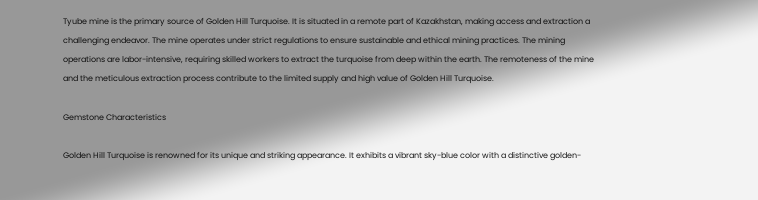Tyube mine is the primary source of Golden Hill Turquoise. It is situated in a remote part of Kazakhstan, making access and extraction a challenging endeavor. The mine operates under strict regulations to ensure sustainable and ethical mining practices. The mining operations are labor-intensive, requiring skilled workers to extract the turquoise from deep within the earth. The remoteness of the mine and the meticulous extraction process contribute to the limited supply and high value of Golden Hill Turquoise.

Gemstone Characteristics

Golden Hill Turquoise is renowned for its unique and striking appearance. It exhibits a vibrant sky-blue color with a distinctive golden-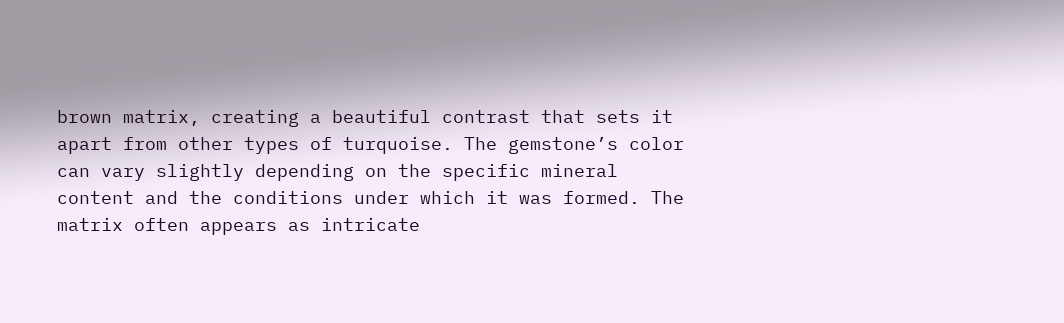brown matrix, creating a beautiful contrast that sets it apart from other types of turquoise. The gemstone’s color can vary slightly depending on the specific mineral content and the conditions under which it was formed. The matrix often appears as intricate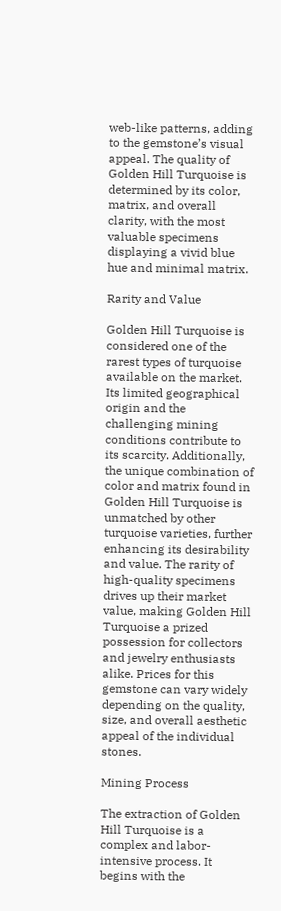web-like patterns, adding to the gemstone’s visual appeal. The quality of Golden Hill Turquoise is determined by its color, matrix, and overall clarity, with the most valuable specimens displaying a vivid blue hue and minimal matrix.

Rarity and Value

Golden Hill Turquoise is considered one of the rarest types of turquoise available on the market. Its limited geographical origin and the challenging mining conditions contribute to its scarcity. Additionally, the unique combination of color and matrix found in Golden Hill Turquoise is unmatched by other turquoise varieties, further enhancing its desirability and value. The rarity of high-quality specimens drives up their market value, making Golden Hill Turquoise a prized possession for collectors and jewelry enthusiasts alike. Prices for this gemstone can vary widely depending on the quality, size, and overall aesthetic appeal of the individual stones.

Mining Process

The extraction of Golden Hill Turquoise is a complex and labor-intensive process. It begins with the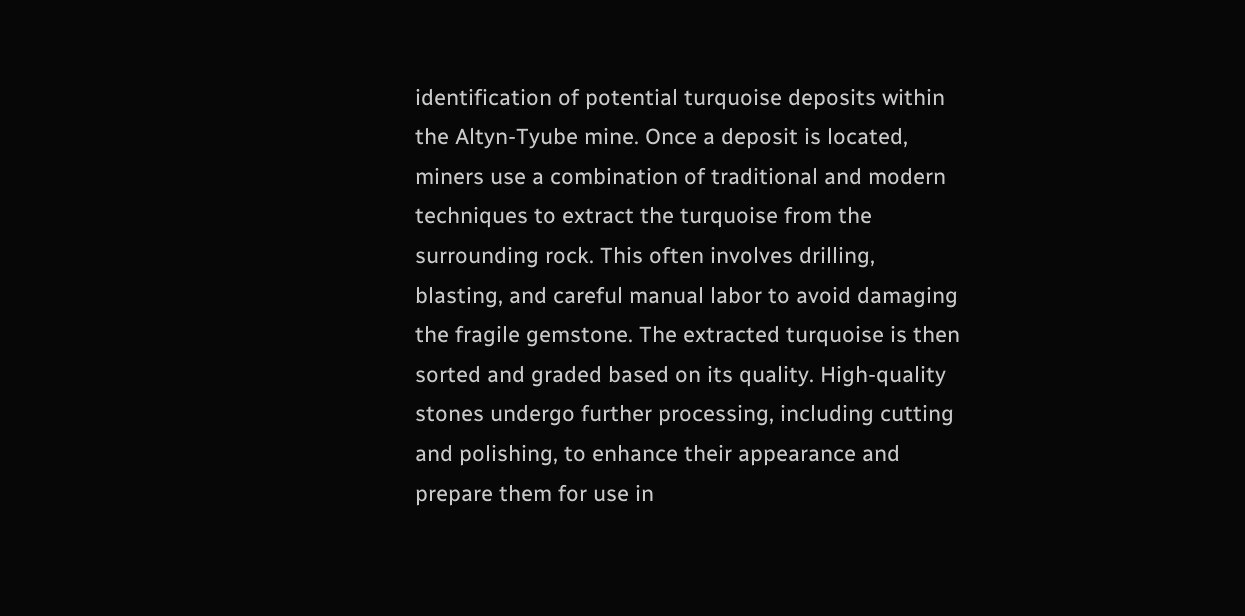identification of potential turquoise deposits within the Altyn-Tyube mine. Once a deposit is located, miners use a combination of traditional and modern techniques to extract the turquoise from the surrounding rock. This often involves drilling, blasting, and careful manual labor to avoid damaging the fragile gemstone. The extracted turquoise is then sorted and graded based on its quality. High-quality stones undergo further processing, including cutting and polishing, to enhance their appearance and prepare them for use in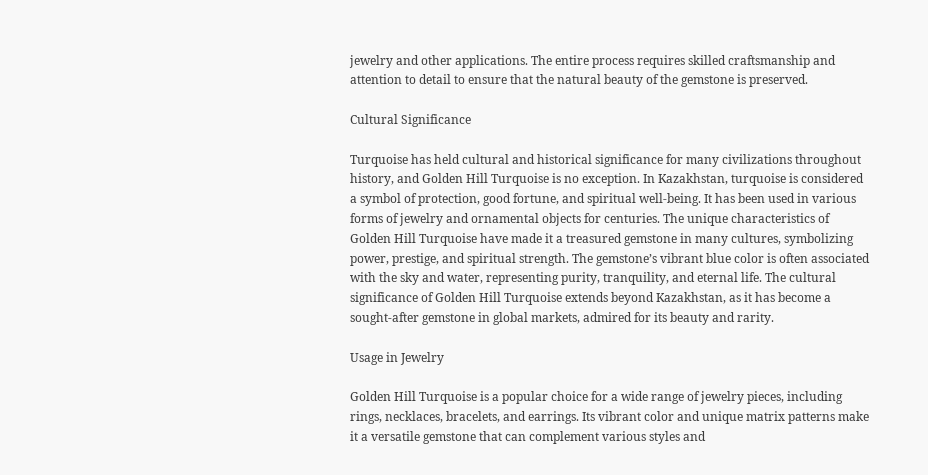jewelry and other applications. The entire process requires skilled craftsmanship and attention to detail to ensure that the natural beauty of the gemstone is preserved.

Cultural Significance

Turquoise has held cultural and historical significance for many civilizations throughout history, and Golden Hill Turquoise is no exception. In Kazakhstan, turquoise is considered a symbol of protection, good fortune, and spiritual well-being. It has been used in various forms of jewelry and ornamental objects for centuries. The unique characteristics of Golden Hill Turquoise have made it a treasured gemstone in many cultures, symbolizing power, prestige, and spiritual strength. The gemstone’s vibrant blue color is often associated with the sky and water, representing purity, tranquility, and eternal life. The cultural significance of Golden Hill Turquoise extends beyond Kazakhstan, as it has become a sought-after gemstone in global markets, admired for its beauty and rarity.

Usage in Jewelry

Golden Hill Turquoise is a popular choice for a wide range of jewelry pieces, including rings, necklaces, bracelets, and earrings. Its vibrant color and unique matrix patterns make it a versatile gemstone that can complement various styles and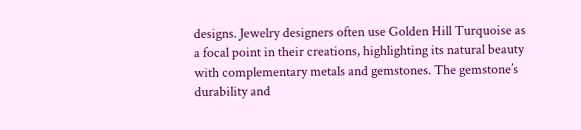designs. Jewelry designers often use Golden Hill Turquoise as a focal point in their creations, highlighting its natural beauty with complementary metals and gemstones. The gemstone’s durability and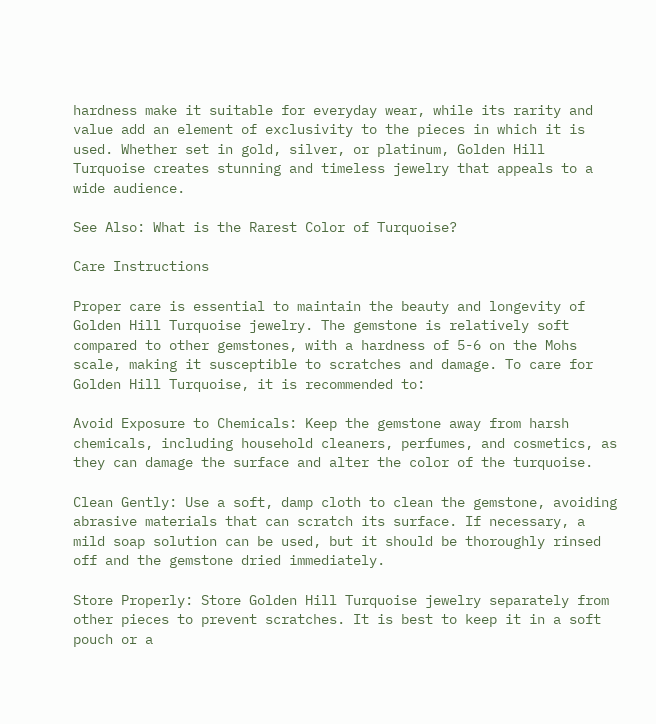hardness make it suitable for everyday wear, while its rarity and value add an element of exclusivity to the pieces in which it is used. Whether set in gold, silver, or platinum, Golden Hill Turquoise creates stunning and timeless jewelry that appeals to a wide audience.

See Also: What is the Rarest Color of Turquoise?

Care Instructions

Proper care is essential to maintain the beauty and longevity of Golden Hill Turquoise jewelry. The gemstone is relatively soft compared to other gemstones, with a hardness of 5-6 on the Mohs scale, making it susceptible to scratches and damage. To care for Golden Hill Turquoise, it is recommended to:

Avoid Exposure to Chemicals: Keep the gemstone away from harsh chemicals, including household cleaners, perfumes, and cosmetics, as they can damage the surface and alter the color of the turquoise.

Clean Gently: Use a soft, damp cloth to clean the gemstone, avoiding abrasive materials that can scratch its surface. If necessary, a mild soap solution can be used, but it should be thoroughly rinsed off and the gemstone dried immediately.

Store Properly: Store Golden Hill Turquoise jewelry separately from other pieces to prevent scratches. It is best to keep it in a soft pouch or a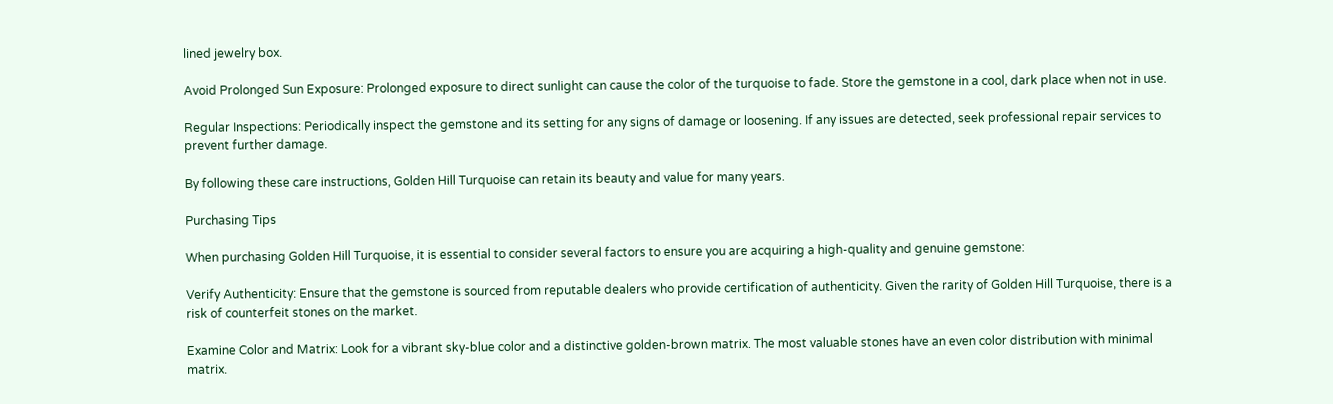lined jewelry box.

Avoid Prolonged Sun Exposure: Prolonged exposure to direct sunlight can cause the color of the turquoise to fade. Store the gemstone in a cool, dark place when not in use.

Regular Inspections: Periodically inspect the gemstone and its setting for any signs of damage or loosening. If any issues are detected, seek professional repair services to prevent further damage.

By following these care instructions, Golden Hill Turquoise can retain its beauty and value for many years.

Purchasing Tips

When purchasing Golden Hill Turquoise, it is essential to consider several factors to ensure you are acquiring a high-quality and genuine gemstone:

Verify Authenticity: Ensure that the gemstone is sourced from reputable dealers who provide certification of authenticity. Given the rarity of Golden Hill Turquoise, there is a risk of counterfeit stones on the market.

Examine Color and Matrix: Look for a vibrant sky-blue color and a distinctive golden-brown matrix. The most valuable stones have an even color distribution with minimal matrix.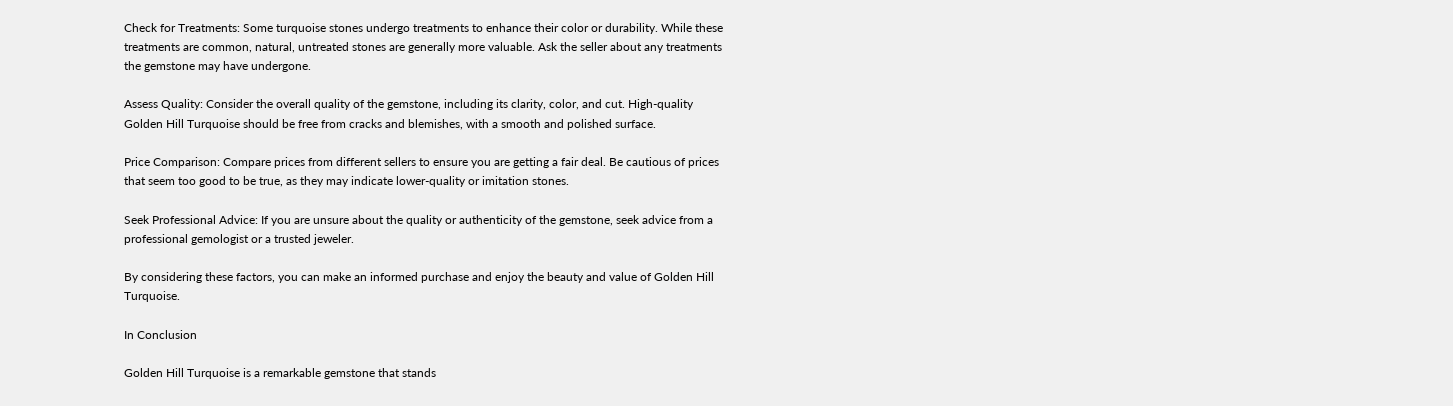Check for Treatments: Some turquoise stones undergo treatments to enhance their color or durability. While these treatments are common, natural, untreated stones are generally more valuable. Ask the seller about any treatments the gemstone may have undergone.

Assess Quality: Consider the overall quality of the gemstone, including its clarity, color, and cut. High-quality Golden Hill Turquoise should be free from cracks and blemishes, with a smooth and polished surface.

Price Comparison: Compare prices from different sellers to ensure you are getting a fair deal. Be cautious of prices that seem too good to be true, as they may indicate lower-quality or imitation stones.

Seek Professional Advice: If you are unsure about the quality or authenticity of the gemstone, seek advice from a professional gemologist or a trusted jeweler.

By considering these factors, you can make an informed purchase and enjoy the beauty and value of Golden Hill Turquoise.

In Conclusion

Golden Hill Turquoise is a remarkable gemstone that stands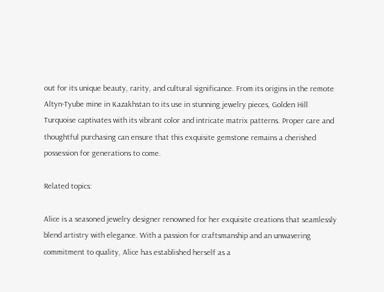out for its unique beauty, rarity, and cultural significance. From its origins in the remote Altyn-Tyube mine in Kazakhstan to its use in stunning jewelry pieces, Golden Hill Turquoise captivates with its vibrant color and intricate matrix patterns. Proper care and thoughtful purchasing can ensure that this exquisite gemstone remains a cherished possession for generations to come.

Related topics:

Alice is a seasoned jewelry designer renowned for her exquisite creations that seamlessly blend artistry with elegance. With a passion for craftsmanship and an unwavering commitment to quality, Alice has established herself as a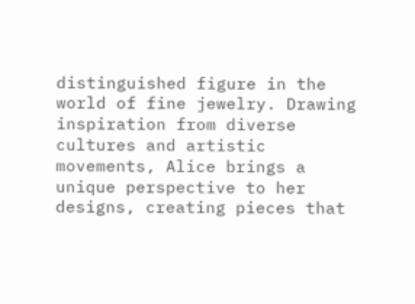distinguished figure in the world of fine jewelry. Drawing inspiration from diverse cultures and artistic movements, Alice brings a unique perspective to her designs, creating pieces that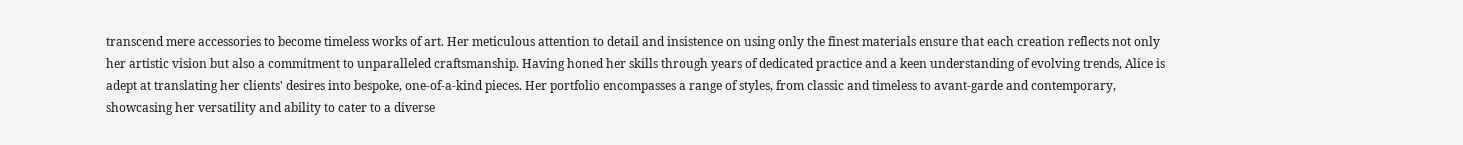transcend mere accessories to become timeless works of art. Her meticulous attention to detail and insistence on using only the finest materials ensure that each creation reflects not only her artistic vision but also a commitment to unparalleled craftsmanship. Having honed her skills through years of dedicated practice and a keen understanding of evolving trends, Alice is adept at translating her clients' desires into bespoke, one-of-a-kind pieces. Her portfolio encompasses a range of styles, from classic and timeless to avant-garde and contemporary, showcasing her versatility and ability to cater to a diverse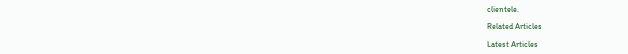clientele.

Related Articles

Latest Articles